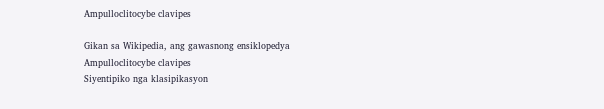Ampulloclitocybe clavipes

Gikan sa Wikipedia, ang gawasnong ensiklopedya
Ampulloclitocybe clavipes
Siyentipiko nga klasipikasyon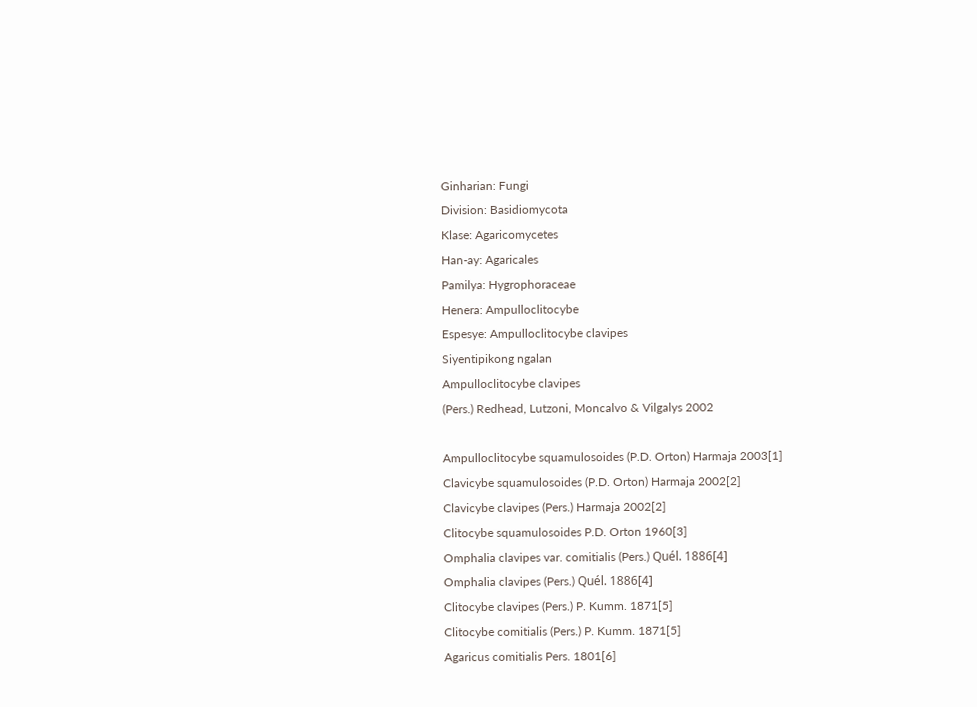Ginharian: Fungi
Division: Basidiomycota
Klase: Agaricomycetes
Han-ay: Agaricales
Pamilya: Hygrophoraceae
Henera: Ampulloclitocybe
Espesye: Ampulloclitocybe clavipes
Siyentipikong ngalan
Ampulloclitocybe clavipes
(Pers.) Redhead, Lutzoni, Moncalvo & Vilgalys 2002

Ampulloclitocybe squamulosoides (P.D. Orton) Harmaja 2003[1]
Clavicybe squamulosoides (P.D. Orton) Harmaja 2002[2]
Clavicybe clavipes (Pers.) Harmaja 2002[2]
Clitocybe squamulosoides P.D. Orton 1960[3]
Omphalia clavipes var. comitialis (Pers.) Quél. 1886[4]
Omphalia clavipes (Pers.) Quél. 1886[4]
Clitocybe clavipes (Pers.) P. Kumm. 1871[5]
Clitocybe comitialis (Pers.) P. Kumm. 1871[5]
Agaricus comitialis Pers. 1801[6]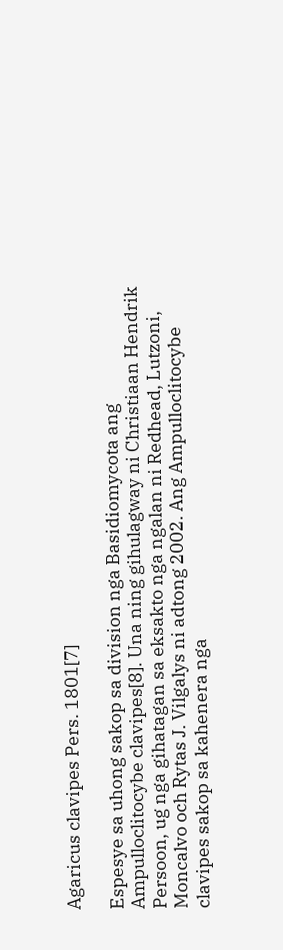Agaricus clavipes Pers. 1801[7]

Espesye sa uhong sakop sa division nga Basidiomycota ang Ampulloclitocybe clavipes[8]. Una ning gihulagway ni Christiaan Hendrik Persoon, ug nga gihatagan sa eksakto nga ngalan ni Redhead, Lutzoni, Moncalvo och Rytas J. Vilgalys ni adtong 2002. Ang Ampulloclitocybe clavipes sakop sa kahenera nga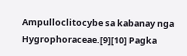Ampulloclitocybe sa kabanay nga Hygrophoraceae.[9][10] Pagka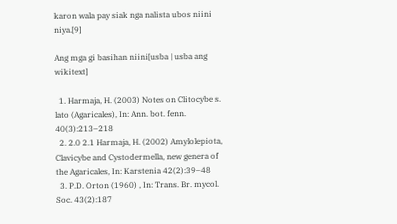karon wala pay siak nga nalista ubos niini niya.[9]

Ang mga gi basihan niini[usba | usba ang wikitext]

  1. Harmaja, H. (2003) Notes on Clitocybe s. lato (Agaricales), In: Ann. bot. fenn. 40(3):213–218
  2. 2.0 2.1 Harmaja, H. (2002) Amylolepiota, Clavicybe and Cystodermella, new genera of the Agaricales, In: Karstenia 42(2):39–48
  3. P.D. Orton (1960) , In: Trans. Br. mycol. Soc. 43(2):187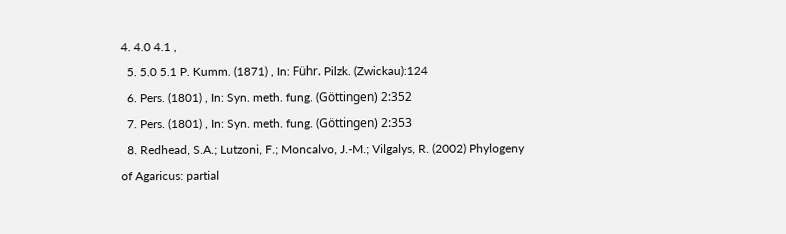4. 4.0 4.1 ,
  5. 5.0 5.1 P. Kumm. (1871) , In: Führ. Pilzk. (Zwickau):124
  6. Pers. (1801) , In: Syn. meth. fung. (Göttingen) 2:352
  7. Pers. (1801) , In: Syn. meth. fung. (Göttingen) 2:353
  8. Redhead, S.A.; Lutzoni, F.; Moncalvo, J.-M.; Vilgalys, R. (2002) Phylogeny of Agaricus: partial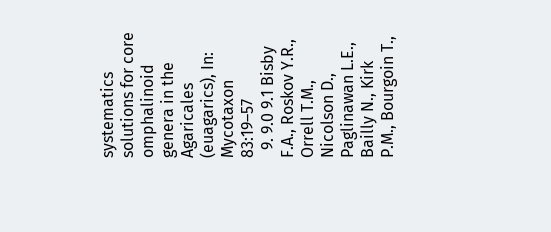systematics solutions for core omphalinoid genera in the Agaricales (euagarics), In: Mycotaxon 83:19–57
  9. 9.0 9.1 Bisby F.A., Roskov Y.R., Orrell T.M., Nicolson D., Paglinawan L.E., Bailly N., Kirk P.M., Bourgoin T.,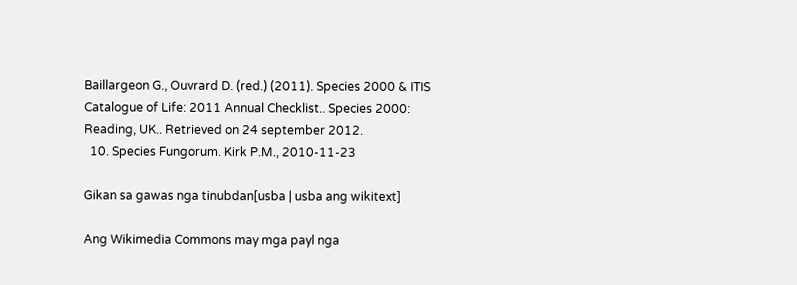Baillargeon G., Ouvrard D. (red.) (2011). Species 2000 & ITIS Catalogue of Life: 2011 Annual Checklist.. Species 2000: Reading, UK.. Retrieved on 24 september 2012.
  10. Species Fungorum. Kirk P.M., 2010-11-23

Gikan sa gawas nga tinubdan[usba | usba ang wikitext]

Ang Wikimedia Commons may mga payl nga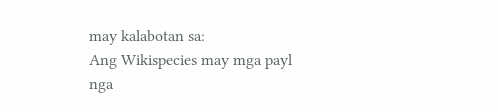may kalabotan sa:
Ang Wikispecies may mga payl nga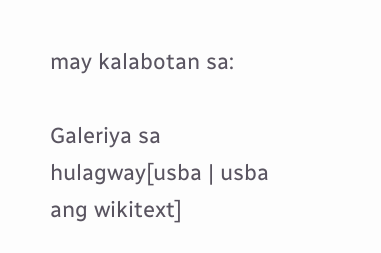may kalabotan sa:

Galeriya sa hulagway[usba | usba ang wikitext]